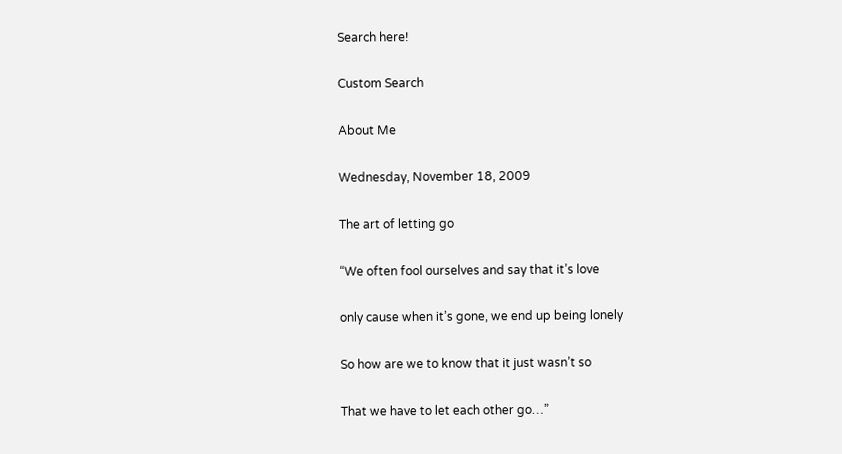Search here!

Custom Search

About Me

Wednesday, November 18, 2009

The art of letting go

“We often fool ourselves and say that it’s love

only cause when it’s gone, we end up being lonely

So how are we to know that it just wasn’t so

That we have to let each other go…”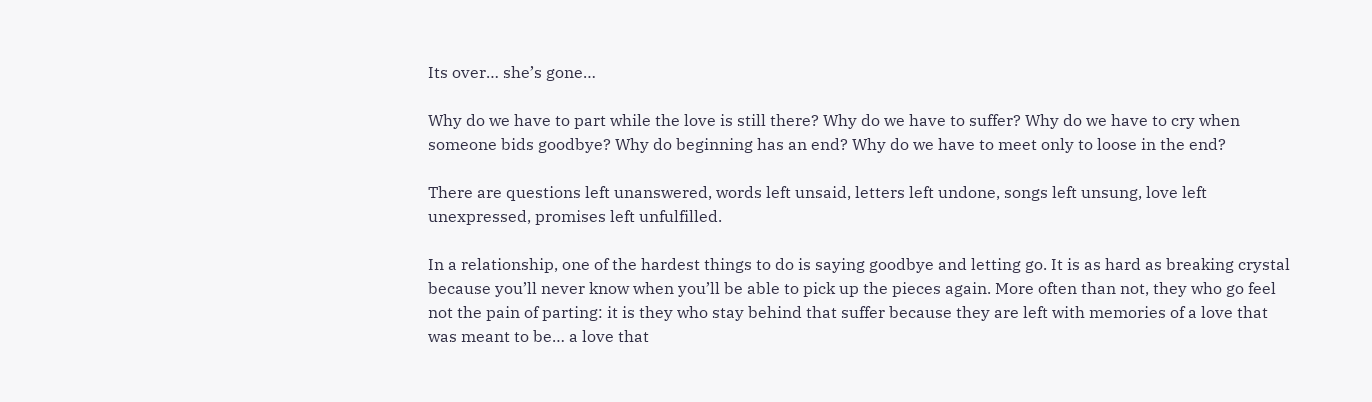Its over… she’s gone…

Why do we have to part while the love is still there? Why do we have to suffer? Why do we have to cry when someone bids goodbye? Why do beginning has an end? Why do we have to meet only to loose in the end?

There are questions left unanswered, words left unsaid, letters left undone, songs left unsung, love left unexpressed, promises left unfulfilled.

In a relationship, one of the hardest things to do is saying goodbye and letting go. It is as hard as breaking crystal because you’ll never know when you’ll be able to pick up the pieces again. More often than not, they who go feel not the pain of parting: it is they who stay behind that suffer because they are left with memories of a love that was meant to be… a love that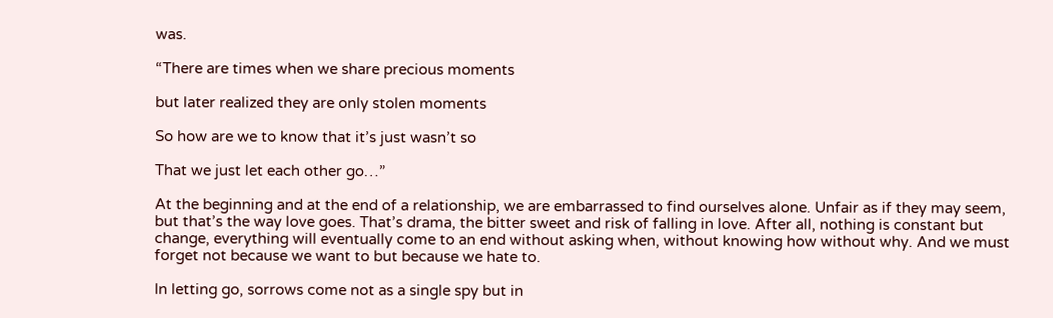was.

“There are times when we share precious moments

but later realized they are only stolen moments

So how are we to know that it’s just wasn’t so

That we just let each other go…”

At the beginning and at the end of a relationship, we are embarrassed to find ourselves alone. Unfair as if they may seem, but that’s the way love goes. That’s drama, the bitter sweet and risk of falling in love. After all, nothing is constant but change, everything will eventually come to an end without asking when, without knowing how without why. And we must forget not because we want to but because we hate to.

In letting go, sorrows come not as a single spy but in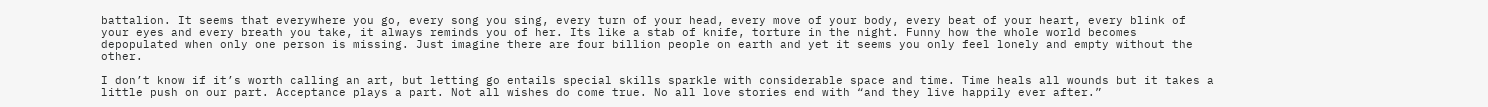battalion. It seems that everywhere you go, every song you sing, every turn of your head, every move of your body, every beat of your heart, every blink of your eyes and every breath you take, it always reminds you of her. Its like a stab of knife, torture in the night. Funny how the whole world becomes depopulated when only one person is missing. Just imagine there are four billion people on earth and yet it seems you only feel lonely and empty without the other.

I don’t know if it’s worth calling an art, but letting go entails special skills sparkle with considerable space and time. Time heals all wounds but it takes a little push on our part. Acceptance plays a part. Not all wishes do come true. No all love stories end with “and they live happily ever after.”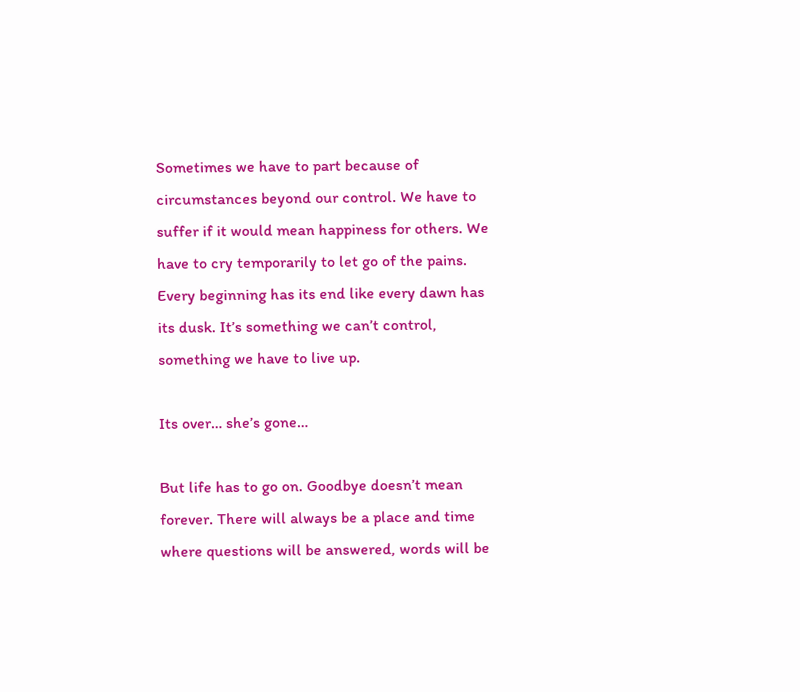Sometimes we have to part because of circumstances beyond our control. We have to suffer if it would mean happiness for others. We have to cry temporarily to let go of the pains. Every beginning has its end like every dawn has its dusk. It’s something we can’t control, something we have to live up.

Its over… she’s gone…

But life has to go on. Goodbye doesn’t mean forever. There will always be a place and time where questions will be answered, words will be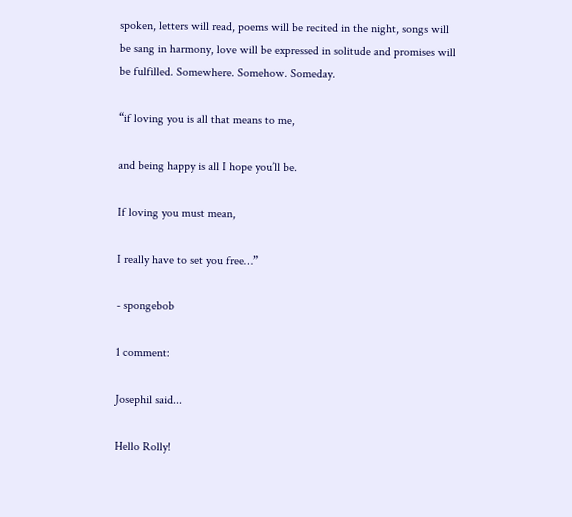spoken, letters will read, poems will be recited in the night, songs will be sang in harmony, love will be expressed in solitude and promises will be fulfilled. Somewhere. Somehow. Someday.

“if loving you is all that means to me,

and being happy is all I hope you’ll be.

If loving you must mean,

I really have to set you free…”

- spongebob

1 comment:

Josephil said...

Hello Rolly!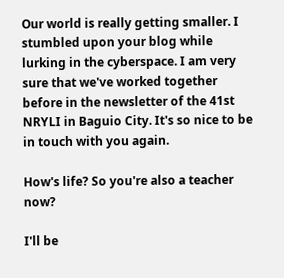Our world is really getting smaller. I stumbled upon your blog while lurking in the cyberspace. I am very sure that we've worked together before in the newsletter of the 41st NRYLI in Baguio City. It's so nice to be in touch with you again.

How's life? So you're also a teacher now?

I'll be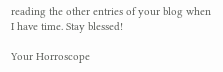reading the other entries of your blog when I have time. Stay blessed!

Your Horroscope